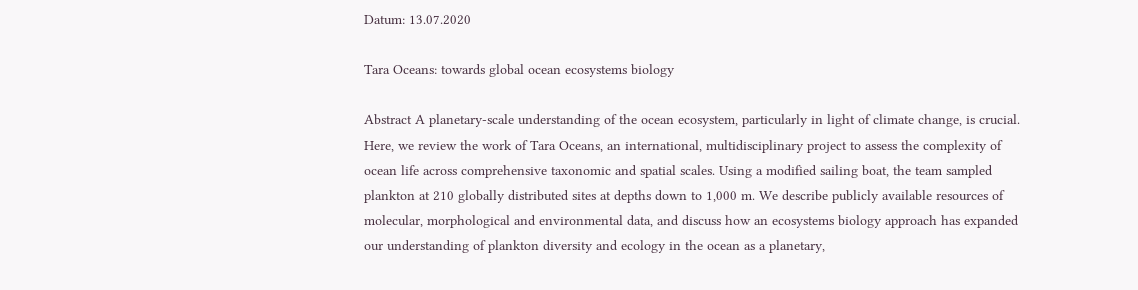Datum: 13.07.2020

Tara Oceans: towards global ocean ecosystems biology

Abstract A planetary-scale understanding of the ocean ecosystem, particularly in light of climate change, is crucial. Here, we review the work of Tara Oceans, an international, multidisciplinary project to assess the complexity of ocean life across comprehensive taxonomic and spatial scales. Using a modified sailing boat, the team sampled plankton at 210 globally distributed sites at depths down to 1,000 m. We describe publicly available resources of molecular, morphological and environmental data, and discuss how an ecosystems biology approach has expanded our understanding of plankton diversity and ecology in the ocean as a planetary,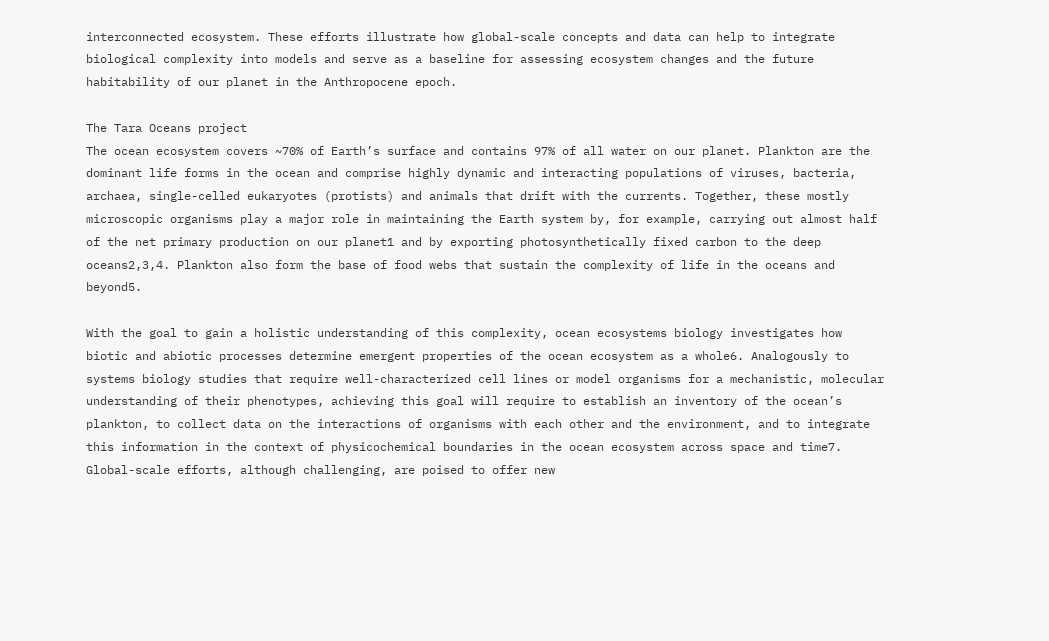interconnected ecosystem. These efforts illustrate how global-scale concepts and data can help to integrate biological complexity into models and serve as a baseline for assessing ecosystem changes and the future habitability of our planet in the Anthropocene epoch.

The Tara Oceans project
The ocean ecosystem covers ~70% of Earth’s surface and contains 97% of all water on our planet. Plankton are the dominant life forms in the ocean and comprise highly dynamic and interacting populations of viruses, bacteria, archaea, single-celled eukaryotes (protists) and animals that drift with the currents. Together, these mostly microscopic organisms play a major role in maintaining the Earth system by, for example, carrying out almost half of the net primary production on our planet1 and by exporting photosynthetically fixed carbon to the deep oceans2,3,4. Plankton also form the base of food webs that sustain the complexity of life in the oceans and beyond5.

With the goal to gain a holistic understanding of this complexity, ocean ecosystems biology investigates how biotic and abiotic processes determine emergent properties of the ocean ecosystem as a whole6. Analogously to systems biology studies that require well-characterized cell lines or model organisms for a mechanistic, molecular understanding of their phenotypes, achieving this goal will require to establish an inventory of the ocean’s plankton, to collect data on the interactions of organisms with each other and the environment, and to integrate this information in the context of physicochemical boundaries in the ocean ecosystem across space and time7. Global-scale efforts, although challenging, are poised to offer new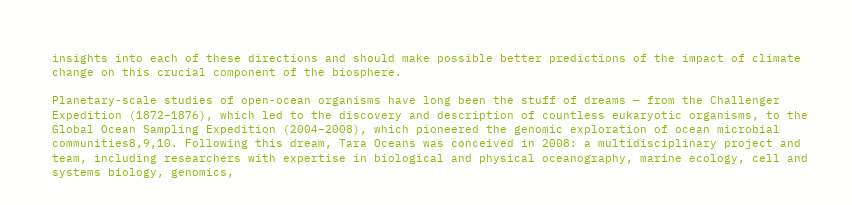insights into each of these directions and should make possible better predictions of the impact of climate change on this crucial component of the biosphere.

Planetary-scale studies of open-ocean organisms have long been the stuff of dreams — from the Challenger Expedition (1872–1876), which led to the discovery and description of countless eukaryotic organisms, to the Global Ocean Sampling Expedition (2004–2008), which pioneered the genomic exploration of ocean microbial communities8,9,10. Following this dream, Tara Oceans was conceived in 2008: a multidisciplinary project and team, including researchers with expertise in biological and physical oceanography, marine ecology, cell and systems biology, genomics,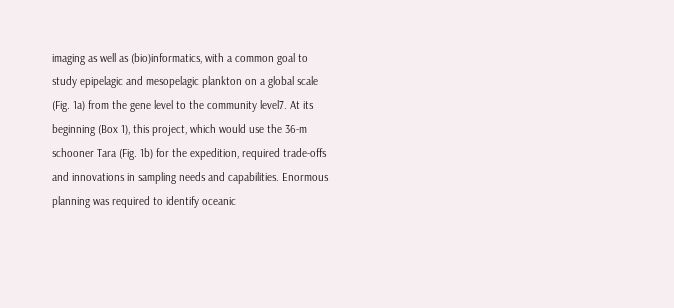imaging as well as (bio)informatics, with a common goal to study epipelagic and mesopelagic plankton on a global scale (Fig. 1a) from the gene level to the community level7. At its beginning (Box 1), this project, which would use the 36-m schooner Tara (Fig. 1b) for the expedition, required trade-offs and innovations in sampling needs and capabilities. Enormous planning was required to identify oceanic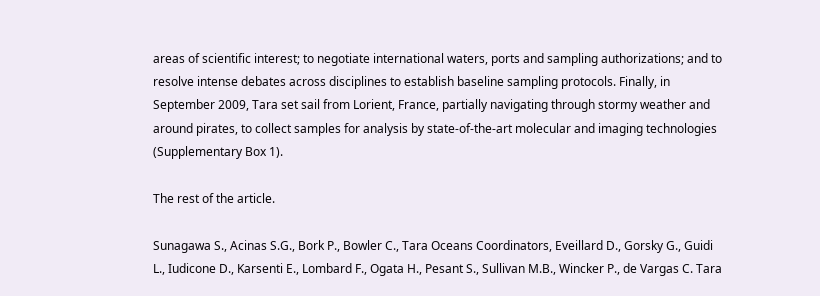areas of scientific interest; to negotiate international waters, ports and sampling authorizations; and to resolve intense debates across disciplines to establish baseline sampling protocols. Finally, in September 2009, Tara set sail from Lorient, France, partially navigating through stormy weather and around pirates, to collect samples for analysis by state-of-the-art molecular and imaging technologies (Supplementary Box 1).

The rest of the article.

Sunagawa S., Acinas S.G., Bork P., Bowler C., Tara Oceans Coordinators, Eveillard D., Gorsky G., Guidi L., Iudicone D., Karsenti E., Lombard F., Ogata H., Pesant S., Sullivan M.B., Wincker P., de Vargas C. Tara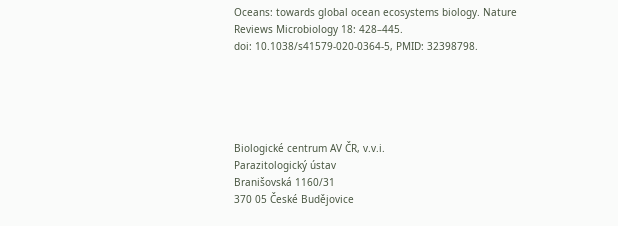Oceans: towards global ocean ecosystems biology. Nature Reviews Microbiology 18: 428–445.
doi: 10.1038/s41579-020-0364-5, PMID: 32398798.





Biologické centrum AV ČR, v.v.i.
Parazitologický ústav
Branišovská 1160/31
370 05 České Budějovice